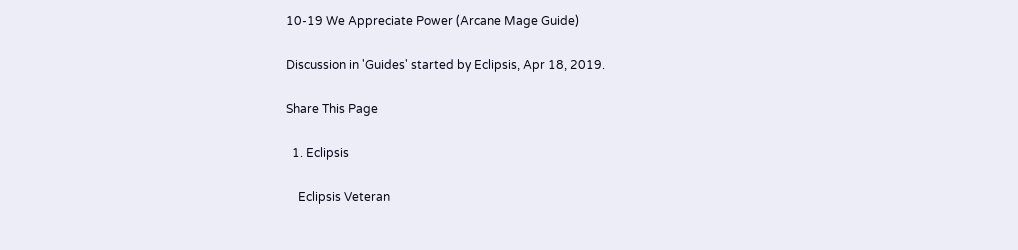10-19 We Appreciate Power (Arcane Mage Guide)

Discussion in 'Guides' started by Eclipsis, Apr 18, 2019.

Share This Page

  1. Eclipsis

    Eclipsis Veteran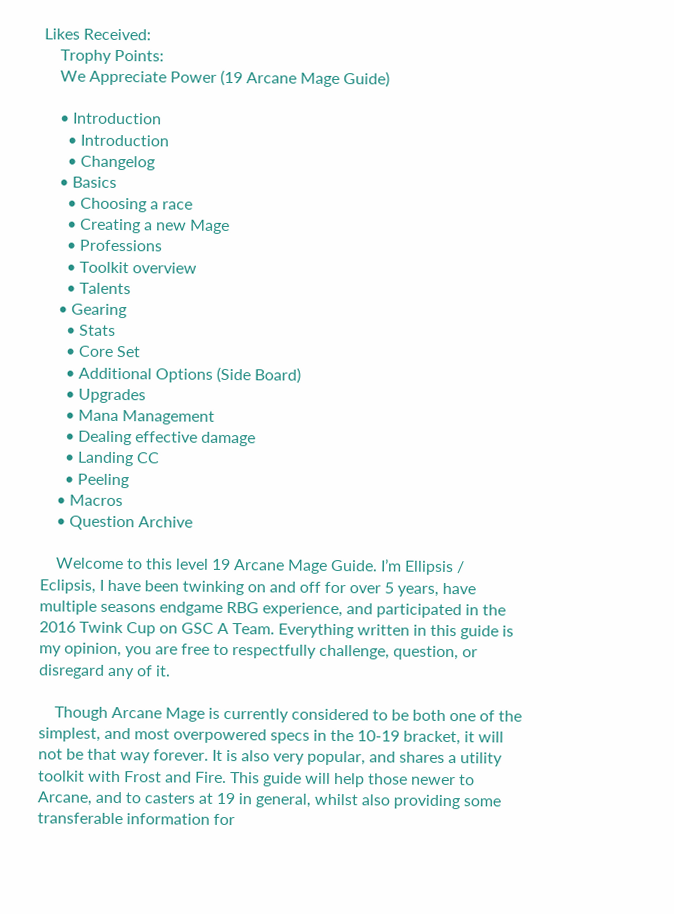Likes Received:
    Trophy Points:
    We Appreciate Power (19 Arcane Mage Guide)

    • Introduction
      • Introduction
      • Changelog
    • Basics
      • Choosing a race
      • Creating a new Mage
      • Professions
      • Toolkit overview
      • Talents
    • Gearing
      • Stats
      • Core Set
      • Additional Options (Side Board)
      • Upgrades
      • Mana Management
      • Dealing effective damage
      • Landing CC
      • Peeling
    • Macros
    • Question Archive

    Welcome to this level 19 Arcane Mage Guide. I’m Ellipsis / Eclipsis, I have been twinking on and off for over 5 years, have multiple seasons endgame RBG experience, and participated in the 2016 Twink Cup on GSC A Team. Everything written in this guide is my opinion, you are free to respectfully challenge, question, or disregard any of it.

    Though Arcane Mage is currently considered to be both one of the simplest, and most overpowered specs in the 10-19 bracket, it will not be that way forever. It is also very popular, and shares a utility toolkit with Frost and Fire. This guide will help those newer to Arcane, and to casters at 19 in general, whilst also providing some transferable information for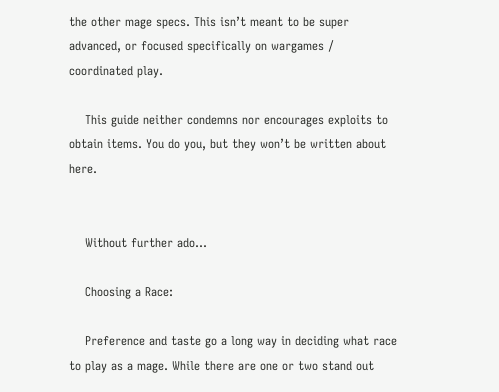the other mage specs. This isn’t meant to be super advanced, or focused specifically on wargames / coordinated play.

    This guide neither condemns nor encourages exploits to obtain items. You do you, but they won’t be written about here.


    Without further ado...

    Choosing a Race:

    Preference and taste go a long way in deciding what race to play as a mage. While there are one or two stand out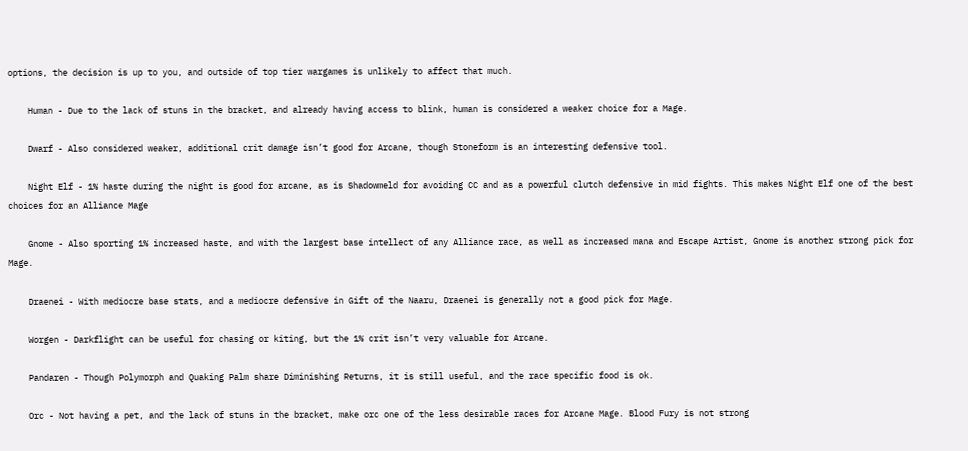options, the decision is up to you, and outside of top tier wargames is unlikely to affect that much.

    Human - Due to the lack of stuns in the bracket, and already having access to blink, human is considered a weaker choice for a Mage.

    Dwarf - Also considered weaker, additional crit damage isn’t good for Arcane, though Stoneform is an interesting defensive tool.

    Night Elf - 1% haste during the night is good for arcane, as is Shadowmeld for avoiding CC and as a powerful clutch defensive in mid fights. This makes Night Elf one of the best choices for an Alliance Mage

    Gnome - Also sporting 1% increased haste, and with the largest base intellect of any Alliance race, as well as increased mana and Escape Artist, Gnome is another strong pick for Mage.

    Draenei - With mediocre base stats, and a mediocre defensive in Gift of the Naaru, Draenei is generally not a good pick for Mage.

    Worgen - Darkflight can be useful for chasing or kiting, but the 1% crit isn’t very valuable for Arcane.

    Pandaren - Though Polymorph and Quaking Palm share Diminishing Returns, it is still useful, and the race specific food is ok.

    Orc - Not having a pet, and the lack of stuns in the bracket, make orc one of the less desirable races for Arcane Mage. Blood Fury is not strong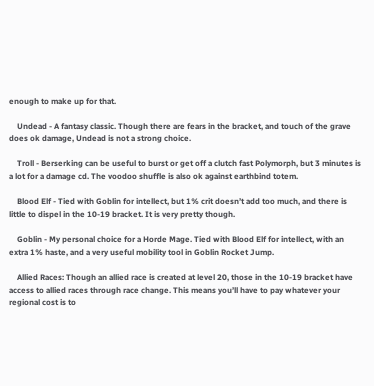enough to make up for that.

    Undead - A fantasy classic. Though there are fears in the bracket, and touch of the grave does ok damage, Undead is not a strong choice.

    Troll - Berserking can be useful to burst or get off a clutch fast Polymorph, but 3 minutes is a lot for a damage cd. The voodoo shuffle is also ok against earthbind totem.

    Blood Elf - Tied with Goblin for intellect, but 1% crit doesn’t add too much, and there is little to dispel in the 10-19 bracket. It is very pretty though.

    Goblin - My personal choice for a Horde Mage. Tied with Blood Elf for intellect, with an extra 1% haste, and a very useful mobility tool in Goblin Rocket Jump.

    Allied Races: Though an allied race is created at level 20, those in the 10-19 bracket have access to allied races through race change. This means you’ll have to pay whatever your regional cost is to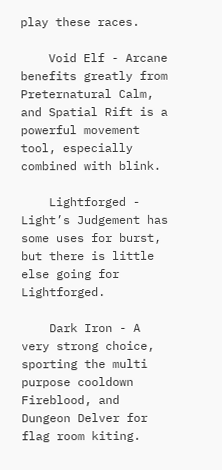play these races.

    Void Elf - Arcane benefits greatly from Preternatural Calm, and Spatial Rift is a powerful movement tool, especially combined with blink.

    Lightforged - Light’s Judgement has some uses for burst, but there is little else going for Lightforged.

    Dark Iron - A very strong choice, sporting the multi purpose cooldown Fireblood, and Dungeon Delver for flag room kiting.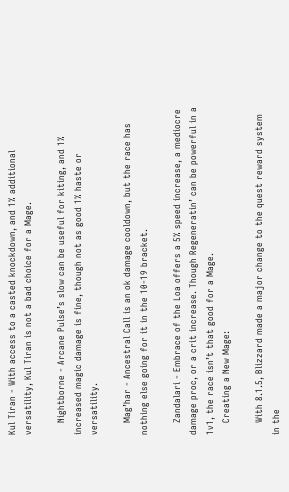Kul Tiran - With access to a casted knockdown, and 1% additional versatility, Kul Tiran is not a bad choice for a Mage.

    Nightborne - Arcane Pulse’s slow can be useful for kiting, and 1% increased magic damage is fine, though not as good 1% haste or versatility.

    Mag’har - Ancestral Call is an ok damage cooldown, but the race has nothing else going for it in the 10-19 bracket.

    Zandalari - Embrace of the Loa offers a 5% speed increase, a mediocre damage proc, or a crit increase. Though Regeneratin’ can be powerful in a 1v1, the race isn’t that good for a Mage.
    Creating a New Mage:

    With 8.1.5, Blizzard made a major change to the quest reward system in the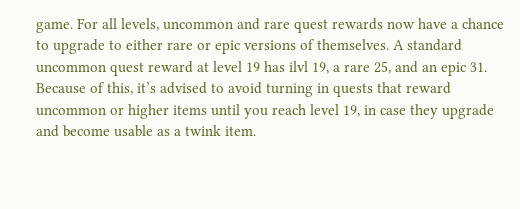game. For all levels, uncommon and rare quest rewards now have a chance to upgrade to either rare or epic versions of themselves. A standard uncommon quest reward at level 19 has ilvl 19, a rare 25, and an epic 31. Because of this, it’s advised to avoid turning in quests that reward uncommon or higher items until you reach level 19, in case they upgrade and become usable as a twink item.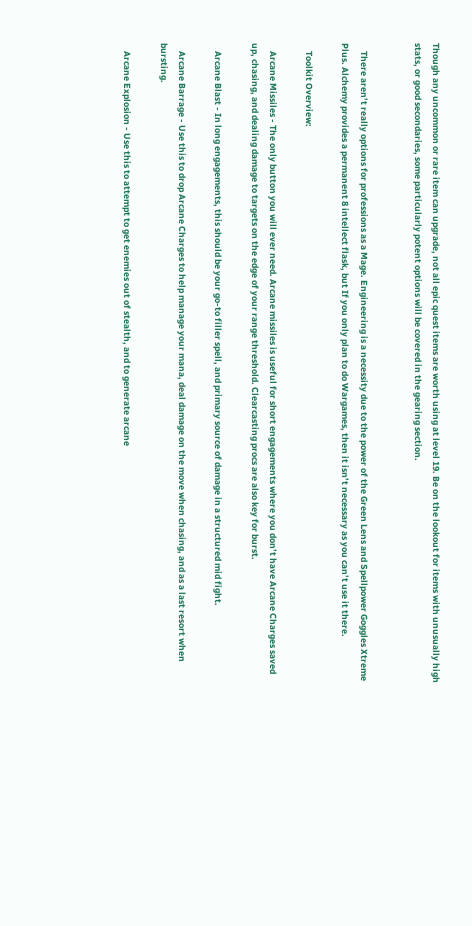Though any uncommon or rare item can upgrade, not all epic quest items are worth using at level 19. Be on the lookout for items with unusually high stats, or good secondaries, some particularly potent options will be covered in the gearing section.


    There aren’t really options for professions as a Mage. Engineering is a necessity due to the power of the Green Lens and Spellpower Goggles Xtreme Plus. Alchemy provides a permanent 8 intellect flask, but If you only plan to do Wargames, then it isn’t necessary as you can’t use it there.

    Toolkit Overview:

    Arcane Missiles - The only button you will ever need. Arcane missiles is useful for short engagements where you don’t have Arcane Charges saved up, chasing, and dealing damage to targets on the edge of your range threshold. Clearcasting procs are also key for burst.

    Arcane Blast - In long engagements, this should be your go-to filler spell, and primary source of damage in a structured mid fight.

    Arcane Barrage - Use this to drop Arcane Charges to help manage your mana, deal damage on the move when chasing, and as a last resort when bursting.

    Arcane Explosion - Use this to attempt to get enemies out of stealth, and to generate arcane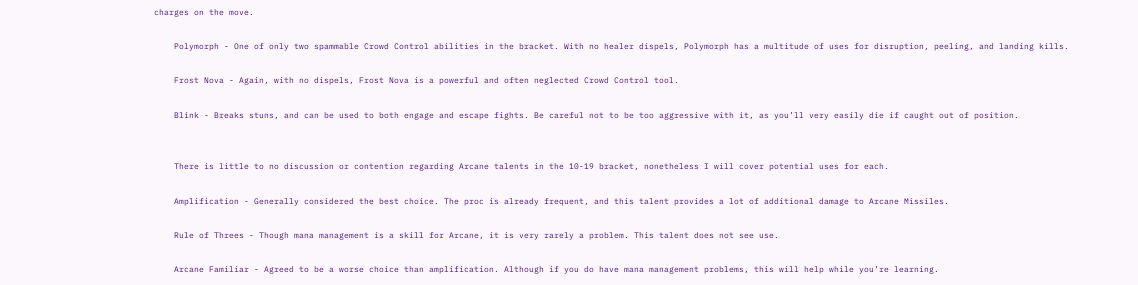charges on the move.

    Polymorph - One of only two spammable Crowd Control abilities in the bracket. With no healer dispels, Polymorph has a multitude of uses for disruption, peeling, and landing kills.

    Frost Nova - Again, with no dispels, Frost Nova is a powerful and often neglected Crowd Control tool.

    Blink - Breaks stuns, and can be used to both engage and escape fights. Be careful not to be too aggressive with it, as you’ll very easily die if caught out of position.


    There is little to no discussion or contention regarding Arcane talents in the 10-19 bracket, nonetheless I will cover potential uses for each.

    Amplification - Generally considered the best choice. The proc is already frequent, and this talent provides a lot of additional damage to Arcane Missiles.

    Rule of Threes - Though mana management is a skill for Arcane, it is very rarely a problem. This talent does not see use.

    Arcane Familiar - Agreed to be a worse choice than amplification. Although if you do have mana management problems, this will help while you’re learning.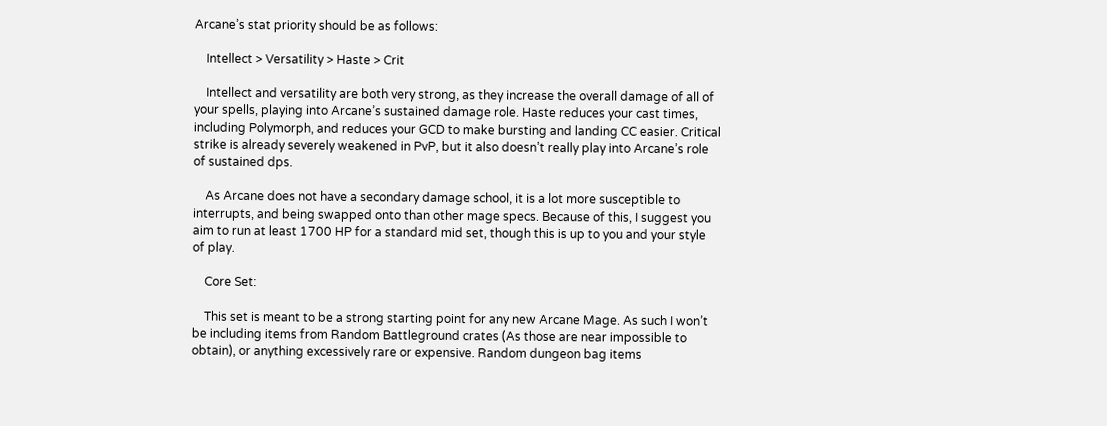Arcane’s stat priority should be as follows:

    Intellect > Versatility > Haste > Crit

    Intellect and versatility are both very strong, as they increase the overall damage of all of your spells, playing into Arcane’s sustained damage role. Haste reduces your cast times, including Polymorph, and reduces your GCD to make bursting and landing CC easier. Critical strike is already severely weakened in PvP, but it also doesn’t really play into Arcane’s role of sustained dps.

    As Arcane does not have a secondary damage school, it is a lot more susceptible to interrupts, and being swapped onto than other mage specs. Because of this, I suggest you aim to run at least 1700 HP for a standard mid set, though this is up to you and your style of play.

    Core Set:

    This set is meant to be a strong starting point for any new Arcane Mage. As such I won’t be including items from Random Battleground crates (As those are near impossible to obtain), or anything excessively rare or expensive. Random dungeon bag items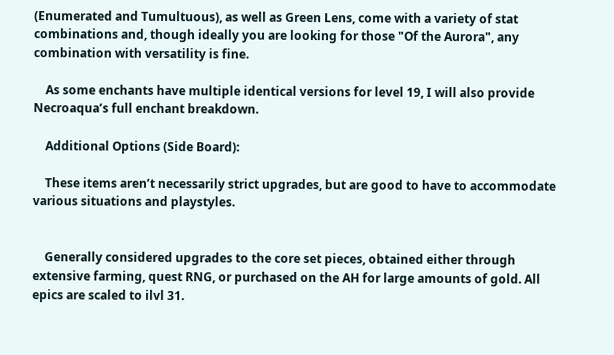(Enumerated and Tumultuous), as well as Green Lens, come with a variety of stat combinations and, though ideally you are looking for those "Of the Aurora", any combination with versatility is fine.

    As some enchants have multiple identical versions for level 19, I will also provide Necroaqua’s full enchant breakdown.

    Additional Options (Side Board):

    These items aren’t necessarily strict upgrades, but are good to have to accommodate various situations and playstyles.


    Generally considered upgrades to the core set pieces, obtained either through extensive farming, quest RNG, or purchased on the AH for large amounts of gold. All epics are scaled to ilvl 31.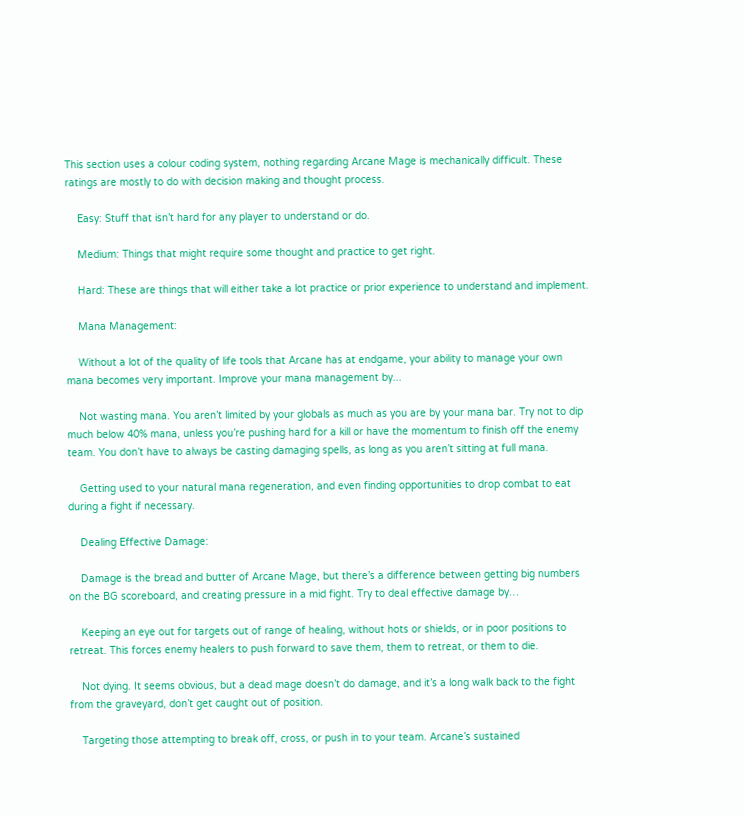This section uses a colour coding system, nothing regarding Arcane Mage is mechanically difficult. These ratings are mostly to do with decision making and thought process.

    Easy: Stuff that isn’t hard for any player to understand or do.

    Medium: Things that might require some thought and practice to get right.

    Hard: These are things that will either take a lot practice or prior experience to understand and implement.

    Mana Management:

    Without a lot of the quality of life tools that Arcane has at endgame, your ability to manage your own mana becomes very important. Improve your mana management by...

    Not wasting mana. You aren’t limited by your globals as much as you are by your mana bar. Try not to dip much below 40% mana, unless you’re pushing hard for a kill or have the momentum to finish off the enemy team. You don’t have to always be casting damaging spells, as long as you aren’t sitting at full mana.

    Getting used to your natural mana regeneration, and even finding opportunities to drop combat to eat during a fight if necessary.

    Dealing Effective Damage:

    Damage is the bread and butter of Arcane Mage, but there’s a difference between getting big numbers on the BG scoreboard, and creating pressure in a mid fight. Try to deal effective damage by…

    Keeping an eye out for targets out of range of healing, without hots or shields, or in poor positions to retreat. This forces enemy healers to push forward to save them, them to retreat, or them to die.

    Not dying. It seems obvious, but a dead mage doesn’t do damage, and it’s a long walk back to the fight from the graveyard, don’t get caught out of position.

    Targeting those attempting to break off, cross, or push in to your team. Arcane’s sustained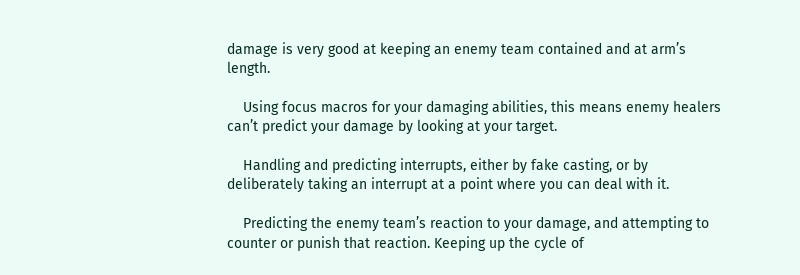damage is very good at keeping an enemy team contained and at arm’s length.

    Using focus macros for your damaging abilities, this means enemy healers can’t predict your damage by looking at your target.

    Handling and predicting interrupts, either by fake casting, or by deliberately taking an interrupt at a point where you can deal with it.

    Predicting the enemy team’s reaction to your damage, and attempting to counter or punish that reaction. Keeping up the cycle of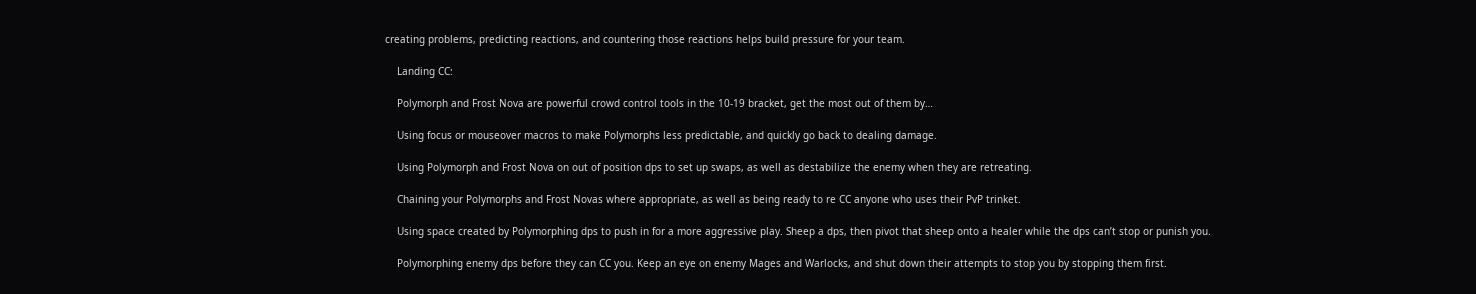creating problems, predicting reactions, and countering those reactions helps build pressure for your team.

    Landing CC:

    Polymorph and Frost Nova are powerful crowd control tools in the 10-19 bracket, get the most out of them by…

    Using focus or mouseover macros to make Polymorphs less predictable, and quickly go back to dealing damage.

    Using Polymorph and Frost Nova on out of position dps to set up swaps, as well as destabilize the enemy when they are retreating.

    Chaining your Polymorphs and Frost Novas where appropriate, as well as being ready to re CC anyone who uses their PvP trinket.

    Using space created by Polymorphing dps to push in for a more aggressive play. Sheep a dps, then pivot that sheep onto a healer while the dps can’t stop or punish you.

    Polymorphing enemy dps before they can CC you. Keep an eye on enemy Mages and Warlocks, and shut down their attempts to stop you by stopping them first.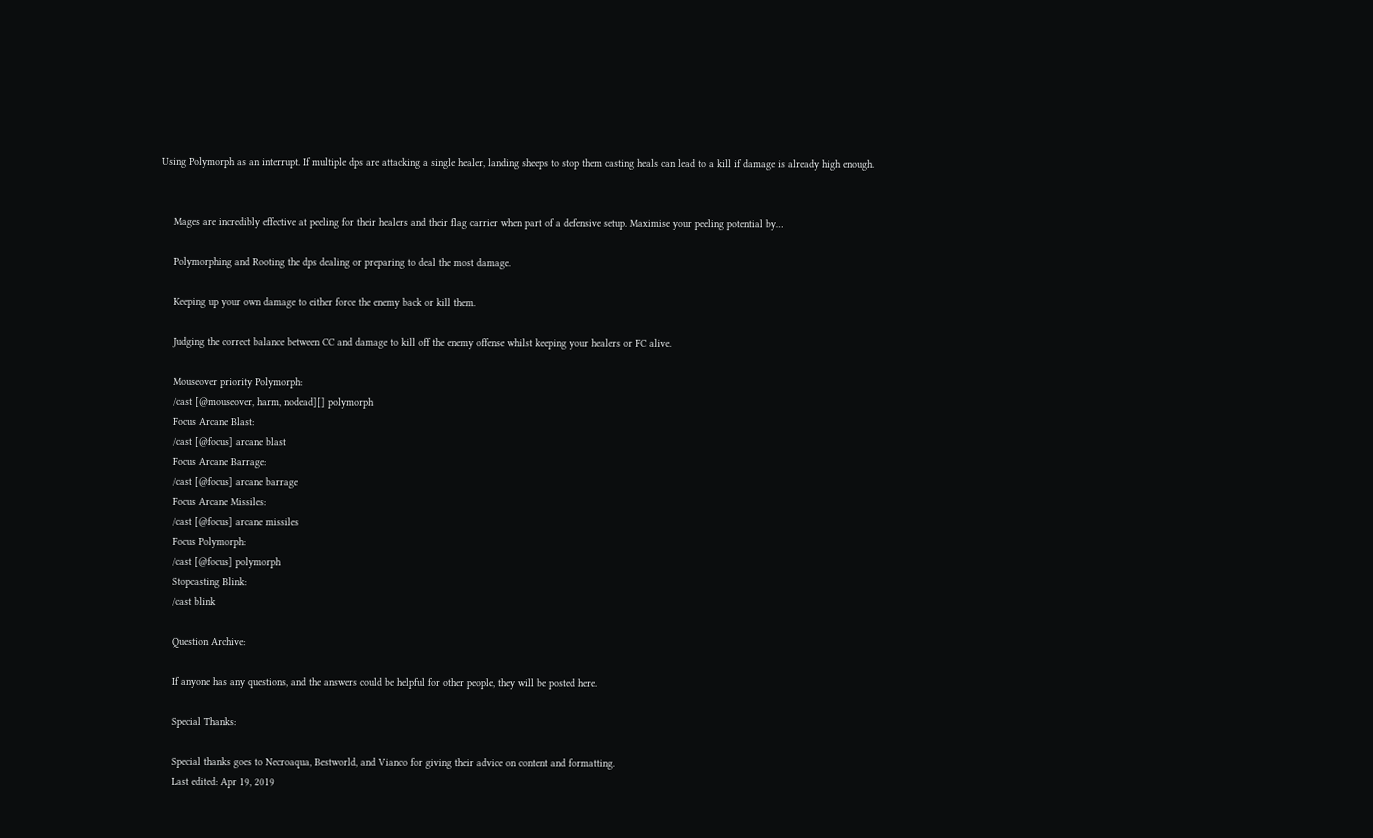Using Polymorph as an interrupt. If multiple dps are attacking a single healer, landing sheeps to stop them casting heals can lead to a kill if damage is already high enough.


    Mages are incredibly effective at peeling for their healers and their flag carrier when part of a defensive setup. Maximise your peeling potential by…

    Polymorphing and Rooting the dps dealing or preparing to deal the most damage.

    Keeping up your own damage to either force the enemy back or kill them.

    Judging the correct balance between CC and damage to kill off the enemy offense whilst keeping your healers or FC alive.

    Mouseover priority Polymorph:
    /cast [@mouseover, harm, nodead][] polymorph
    Focus Arcane Blast:
    /cast [@focus] arcane blast
    Focus Arcane Barrage:
    /cast [@focus] arcane barrage
    Focus Arcane Missiles:
    /cast [@focus] arcane missiles
    Focus Polymorph:
    /cast [@focus] polymorph
    Stopcasting Blink:
    /cast blink

    Question Archive:

    If anyone has any questions, and the answers could be helpful for other people, they will be posted here.

    Special Thanks:

    Special thanks goes to Necroaqua, Bestworld, and Vianco for giving their advice on content and formatting.
    Last edited: Apr 19, 2019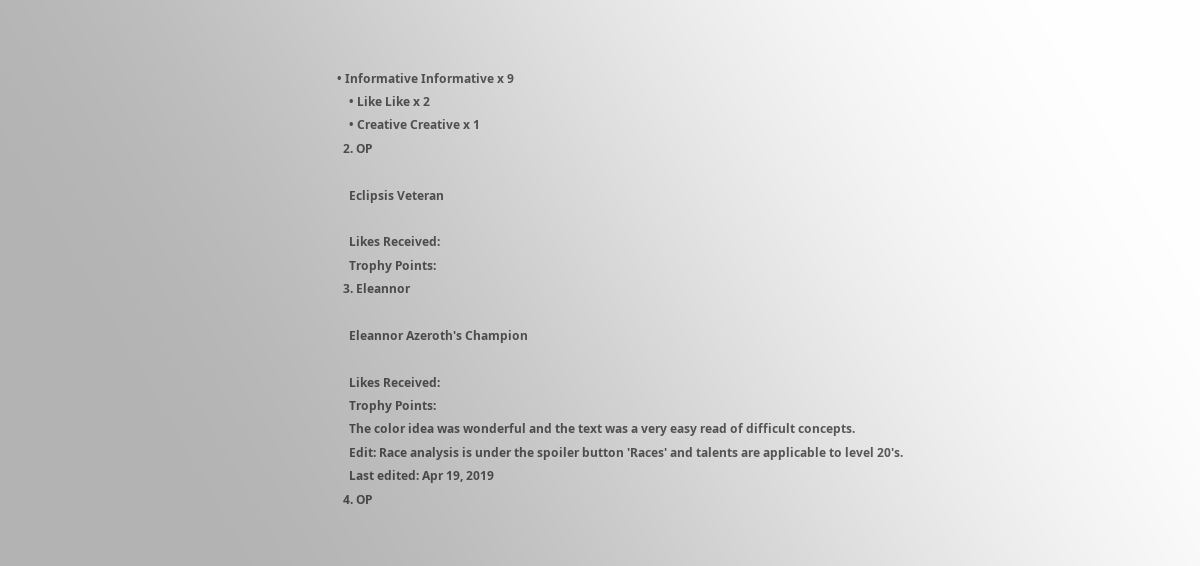• Informative Informative x 9
    • Like Like x 2
    • Creative Creative x 1
  2. OP

    Eclipsis Veteran

    Likes Received:
    Trophy Points:
  3. Eleannor

    Eleannor Azeroth's Champion

    Likes Received:
    Trophy Points:
    The color idea was wonderful and the text was a very easy read of difficult concepts.
    Edit: Race analysis is under the spoiler button 'Races' and talents are applicable to level 20's.
    Last edited: Apr 19, 2019
  4. OP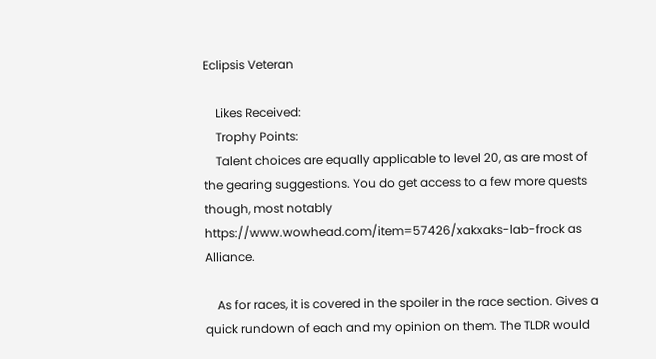Eclipsis Veteran

    Likes Received:
    Trophy Points:
    Talent choices are equally applicable to level 20, as are most of the gearing suggestions. You do get access to a few more quests though, most notably https://www.wowhead.com/item=57426/xakxaks-lab-frock as Alliance.

    As for races, it is covered in the spoiler in the race section. Gives a quick rundown of each and my opinion on them. The TLDR would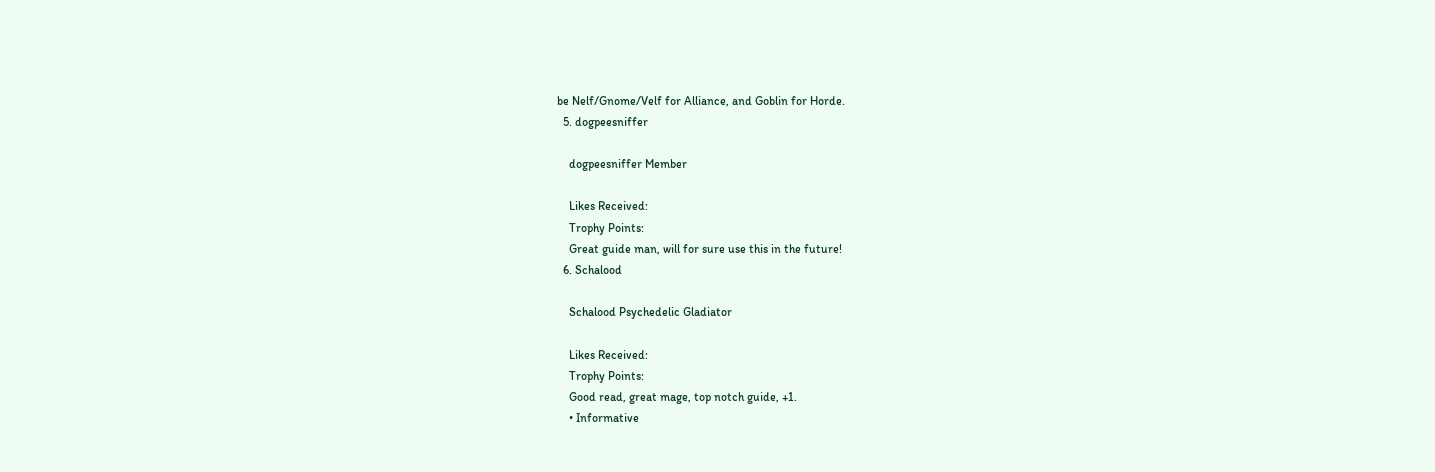be Nelf/Gnome/Velf for Alliance, and Goblin for Horde.
  5. dogpeesniffer

    dogpeesniffer Member

    Likes Received:
    Trophy Points:
    Great guide man, will for sure use this in the future!
  6. Schalood

    Schalood Psychedelic Gladiator

    Likes Received:
    Trophy Points:
    Good read, great mage, top notch guide, +1.
    • Informative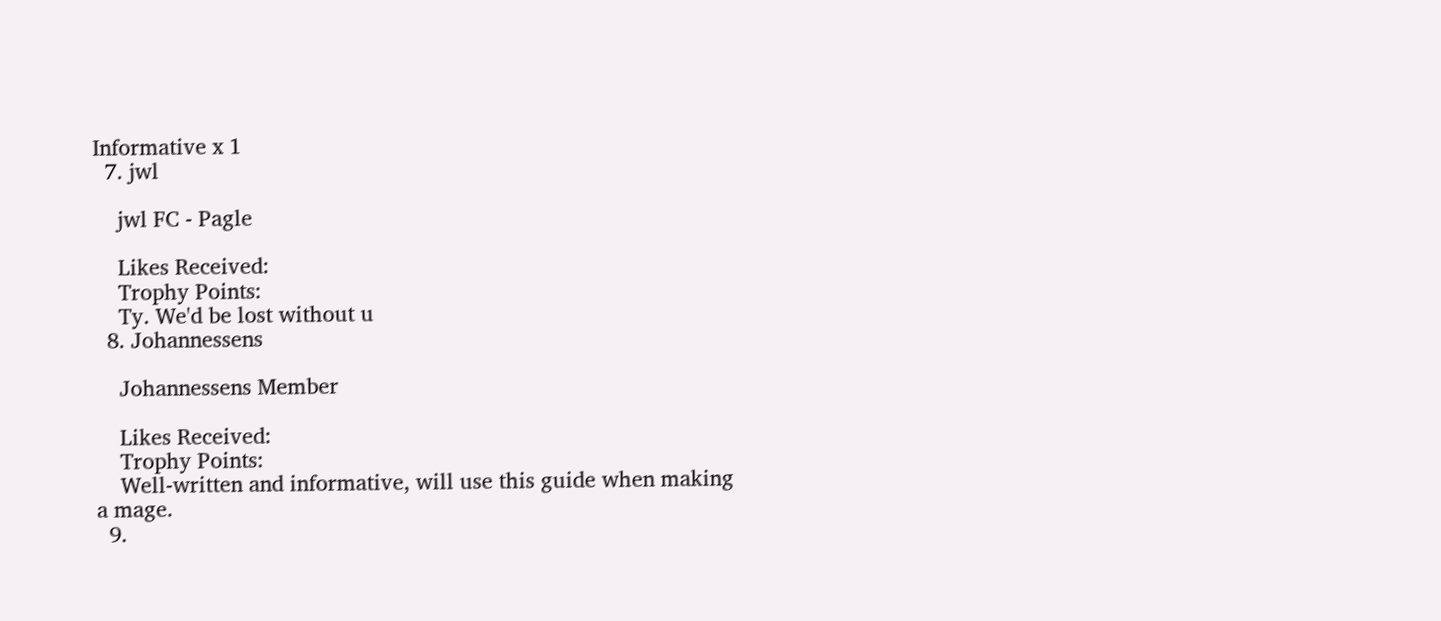Informative x 1
  7. jwl

    jwl FC - Pagle

    Likes Received:
    Trophy Points:
    Ty. We'd be lost without u
  8. Johannessens

    Johannessens Member

    Likes Received:
    Trophy Points:
    Well-written and informative, will use this guide when making a mage.
  9.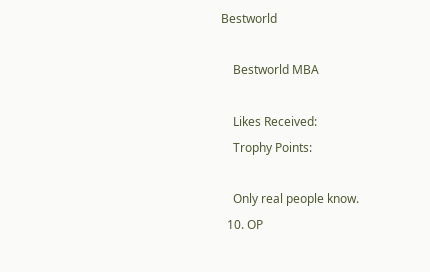Bestworld

    Bestworld MBA

    Likes Received:
    Trophy Points:

    Only real people know.
  10. OP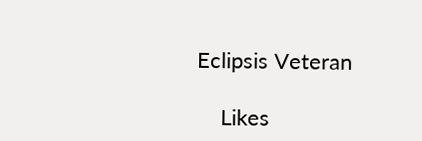Eclipsis Veteran

    Likes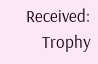Received:
    Trophy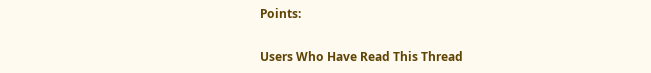Points:

Users Who Have Read This Thread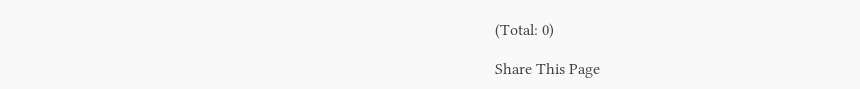(Total: 0)

Share This Page